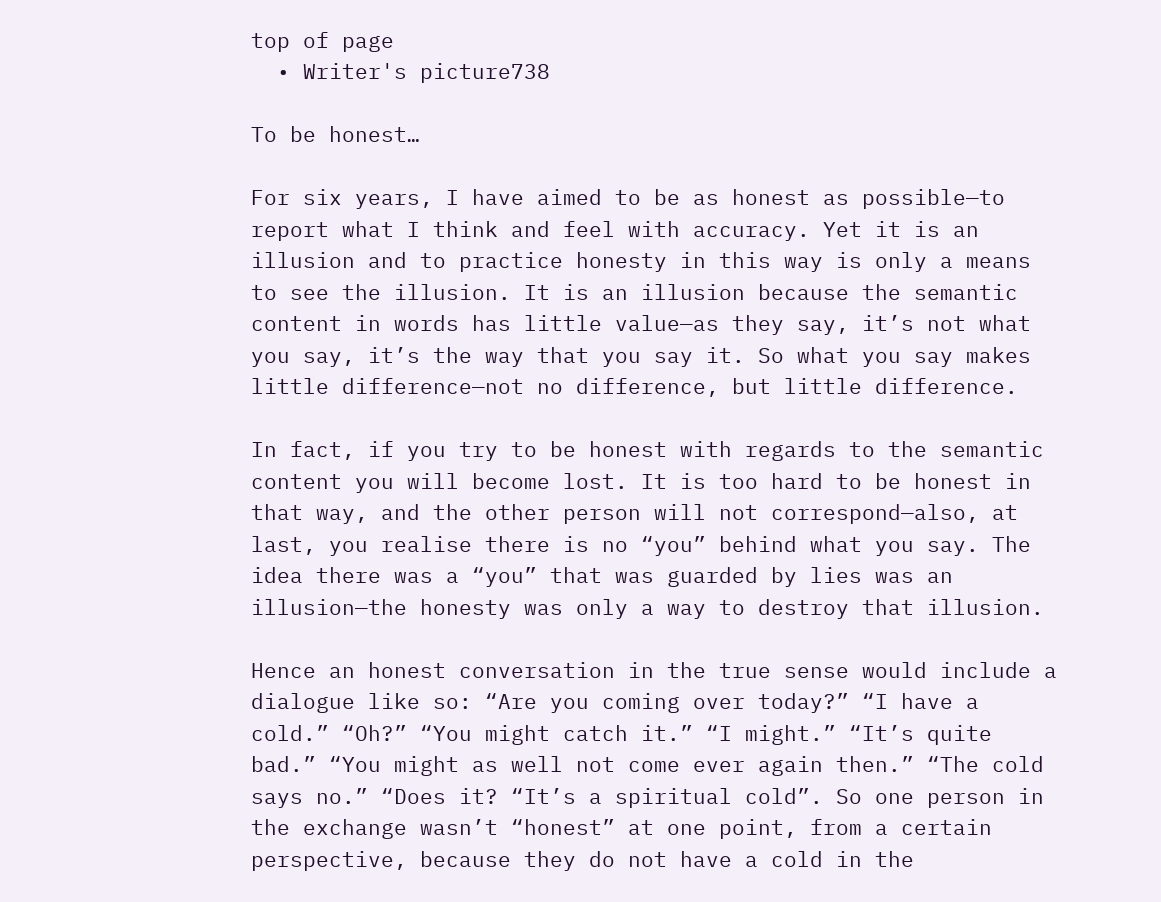top of page
  • Writer's picture738

To be honest…

For six years, I have aimed to be as honest as possible—to report what I think and feel with accuracy. Yet it is an illusion and to practice honesty in this way is only a means to see the illusion. It is an illusion because the semantic content in words has little value—as they say, it’s not what you say, it’s the way that you say it. So what you say makes little difference—not no difference, but little difference.

In fact, if you try to be honest with regards to the semantic content you will become lost. It is too hard to be honest in that way, and the other person will not correspond—also, at last, you realise there is no “you” behind what you say. The idea there was a “you” that was guarded by lies was an illusion—the honesty was only a way to destroy that illusion.

Hence an honest conversation in the true sense would include a dialogue like so: “Are you coming over today?” “I have a cold.” “Oh?” “You might catch it.” “I might.” “It’s quite bad.” “You might as well not come ever again then.” “The cold says no.” “Does it? “It’s a spiritual cold”. So one person in the exchange wasn’t “honest” at one point, from a certain perspective, because they do not have a cold in the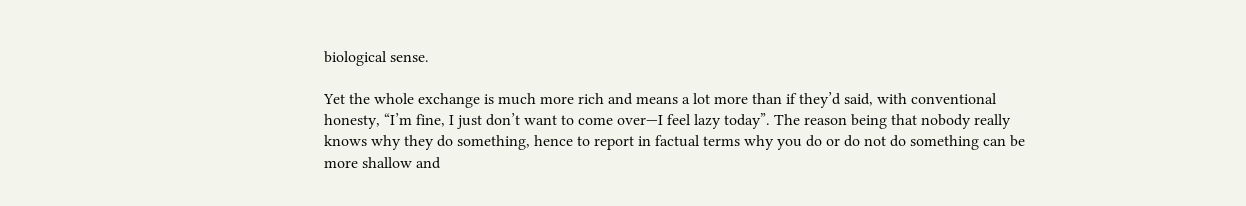biological sense.

Yet the whole exchange is much more rich and means a lot more than if they’d said, with conventional honesty, “I’m fine, I just don’t want to come over—I feel lazy today”. The reason being that nobody really knows why they do something, hence to report in factual terms why you do or do not do something can be more shallow and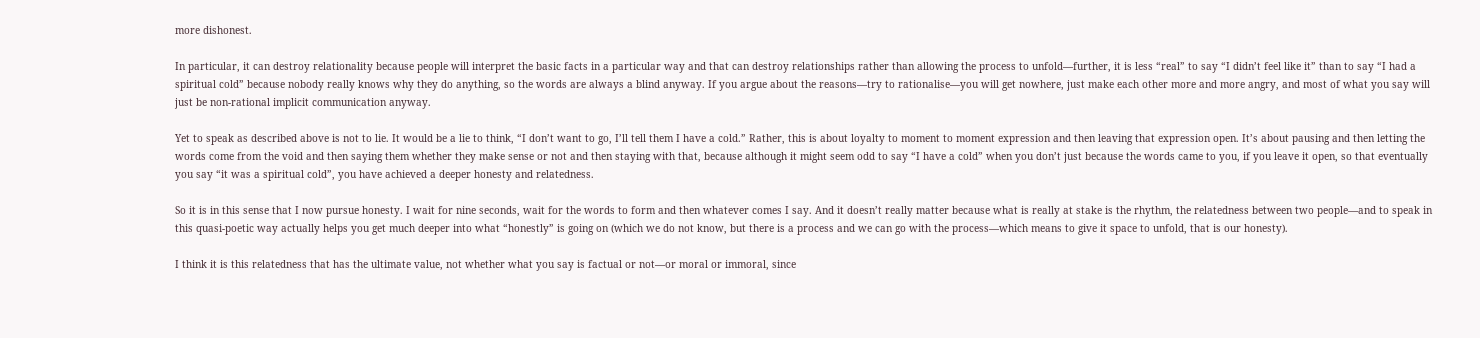more dishonest.

In particular, it can destroy relationality because people will interpret the basic facts in a particular way and that can destroy relationships rather than allowing the process to unfold—further, it is less “real” to say “I didn’t feel like it” than to say “I had a spiritual cold” because nobody really knows why they do anything, so the words are always a blind anyway. If you argue about the reasons—try to rationalise—you will get nowhere, just make each other more and more angry, and most of what you say will just be non-rational implicit communication anyway.

Yet to speak as described above is not to lie. It would be a lie to think, “I don’t want to go, I’ll tell them I have a cold.” Rather, this is about loyalty to moment to moment expression and then leaving that expression open. It’s about pausing and then letting the words come from the void and then saying them whether they make sense or not and then staying with that, because although it might seem odd to say “I have a cold” when you don’t just because the words came to you, if you leave it open, so that eventually you say “it was a spiritual cold”, you have achieved a deeper honesty and relatedness.

So it is in this sense that I now pursue honesty. I wait for nine seconds, wait for the words to form and then whatever comes I say. And it doesn’t really matter because what is really at stake is the rhythm, the relatedness between two people—and to speak in this quasi-poetic way actually helps you get much deeper into what “honestly” is going on (which we do not know, but there is a process and we can go with the process—which means to give it space to unfold, that is our honesty).

I think it is this relatedness that has the ultimate value, not whether what you say is factual or not—or moral or immoral, since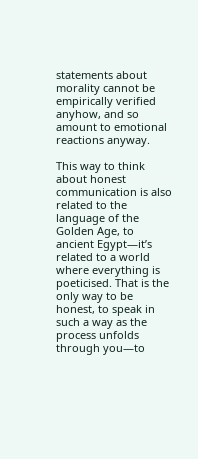statements about morality cannot be empirically verified anyhow, and so amount to emotional reactions anyway.

This way to think about honest communication is also related to the language of the Golden Age, to ancient Egypt—it’s related to a world where everything is poeticised. That is the only way to be honest, to speak in such a way as the process unfolds through you—to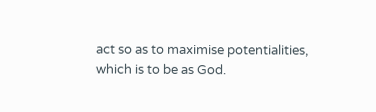act so as to maximise potentialities, which is to be as God.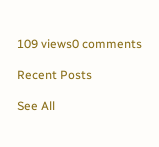109 views0 comments

Recent Posts

See All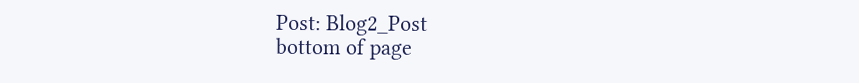Post: Blog2_Post
bottom of page